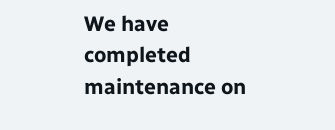We have completed maintenance on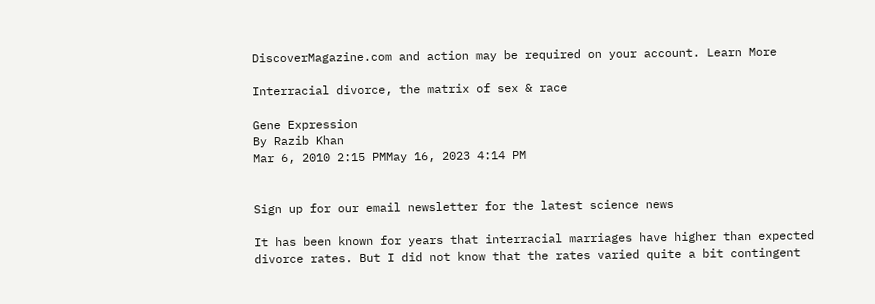DiscoverMagazine.com and action may be required on your account. Learn More

Interracial divorce, the matrix of sex & race

Gene Expression
By Razib Khan
Mar 6, 2010 2:15 PMMay 16, 2023 4:14 PM


Sign up for our email newsletter for the latest science news

It has been known for years that interracial marriages have higher than expected divorce rates. But I did not know that the rates varied quite a bit contingent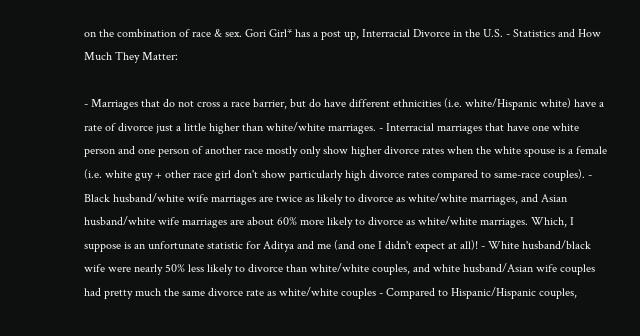on the combination of race & sex. Gori Girl* has a post up, Interracial Divorce in the U.S. - Statistics and How Much They Matter:

- Marriages that do not cross a race barrier, but do have different ethnicities (i.e. white/Hispanic white) have a rate of divorce just a little higher than white/white marriages. - Interracial marriages that have one white person and one person of another race mostly only show higher divorce rates when the white spouse is a female (i.e. white guy + other race girl don't show particularly high divorce rates compared to same-race couples). - Black husband/white wife marriages are twice as likely to divorce as white/white marriages, and Asian husband/white wife marriages are about 60% more likely to divorce as white/white marriages. Which, I suppose is an unfortunate statistic for Aditya and me (and one I didn't expect at all)! - White husband/black wife were nearly 50% less likely to divorce than white/white couples, and white husband/Asian wife couples had pretty much the same divorce rate as white/white couples - Compared to Hispanic/Hispanic couples,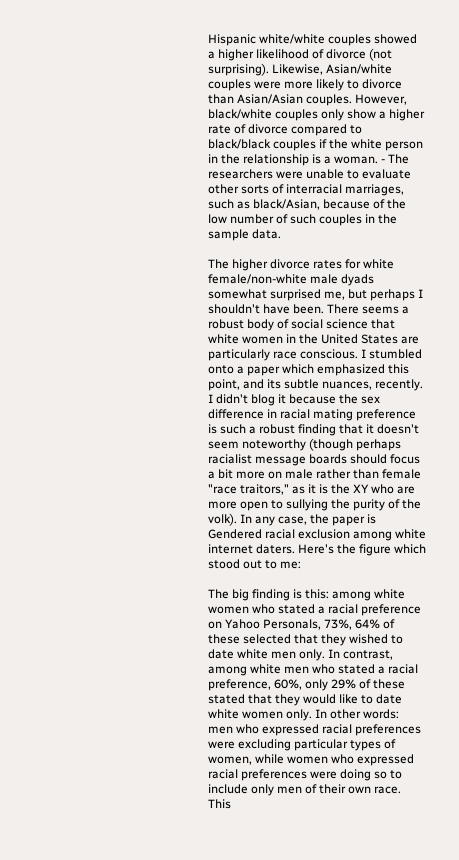Hispanic white/white couples showed a higher likelihood of divorce (not surprising). Likewise, Asian/white couples were more likely to divorce than Asian/Asian couples. However, black/white couples only show a higher rate of divorce compared to black/black couples if the white person in the relationship is a woman. - The researchers were unable to evaluate other sorts of interracial marriages, such as black/Asian, because of the low number of such couples in the sample data.

The higher divorce rates for white female/non-white male dyads somewhat surprised me, but perhaps I shouldn't have been. There seems a robust body of social science that white women in the United States are particularly race conscious. I stumbled onto a paper which emphasized this point, and its subtle nuances, recently. I didn't blog it because the sex difference in racial mating preference is such a robust finding that it doesn't seem noteworthy (though perhaps racialist message boards should focus a bit more on male rather than female "race traitors," as it is the XY who are more open to sullying the purity of the volk). In any case, the paper is Gendered racial exclusion among white internet daters. Here's the figure which stood out to me:

The big finding is this: among white women who stated a racial preference on Yahoo Personals, 73%, 64% of these selected that they wished to date white men only. In contrast, among white men who stated a racial preference, 60%, only 29% of these stated that they would like to date white women only. In other words: men who expressed racial preferences were excluding particular types of women, while women who expressed racial preferences were doing so to include only men of their own race. This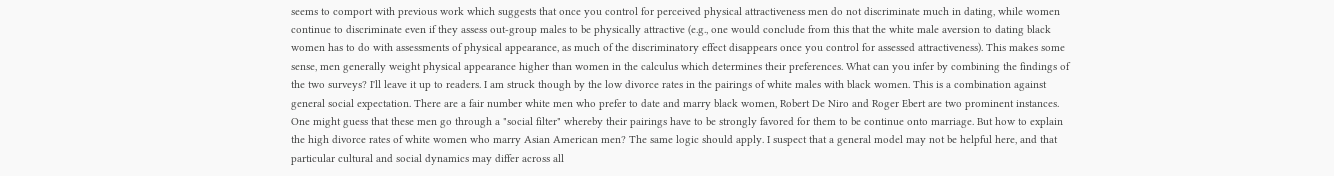seems to comport with previous work which suggests that once you control for perceived physical attractiveness men do not discriminate much in dating, while women continue to discriminate even if they assess out-group males to be physically attractive (e.g., one would conclude from this that the white male aversion to dating black women has to do with assessments of physical appearance, as much of the discriminatory effect disappears once you control for assessed attractiveness). This makes some sense, men generally weight physical appearance higher than women in the calculus which determines their preferences. What can you infer by combining the findings of the two surveys? I'll leave it up to readers. I am struck though by the low divorce rates in the pairings of white males with black women. This is a combination against general social expectation. There are a fair number white men who prefer to date and marry black women, Robert De Niro and Roger Ebert are two prominent instances. One might guess that these men go through a "social filter" whereby their pairings have to be strongly favored for them to be continue onto marriage. But how to explain the high divorce rates of white women who marry Asian American men? The same logic should apply. I suspect that a general model may not be helpful here, and that particular cultural and social dynamics may differ across all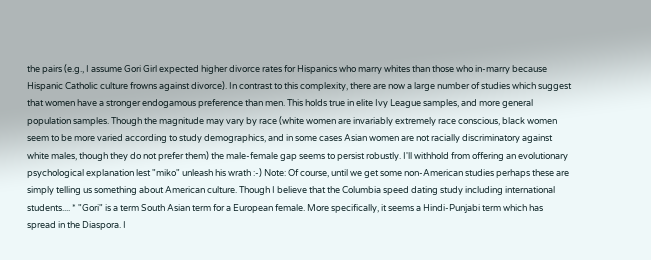the pairs (e.g., I assume Gori Girl expected higher divorce rates for Hispanics who marry whites than those who in-marry because Hispanic Catholic culture frowns against divorce). In contrast to this complexity, there are now a large number of studies which suggest that women have a stronger endogamous preference than men. This holds true in elite Ivy League samples, and more general population samples. Though the magnitude may vary by race (white women are invariably extremely race conscious, black women seem to be more varied according to study demographics, and in some cases Asian women are not racially discriminatory against white males, though they do not prefer them) the male-female gap seems to persist robustly. I'll withhold from offering an evolutionary psychological explanation lest "miko" unleash his wrath :-) Note: Of course, until we get some non-American studies perhaps these are simply telling us something about American culture. Though I believe that the Columbia speed dating study including international students.... * "Gori" is a term South Asian term for a European female. More specifically, it seems a Hindi-Punjabi term which has spread in the Diaspora. I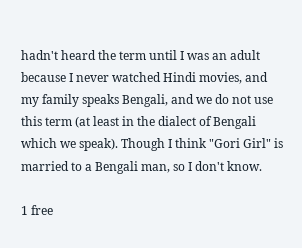hadn't heard the term until I was an adult because I never watched Hindi movies, and my family speaks Bengali, and we do not use this term (at least in the dialect of Bengali which we speak). Though I think "Gori Girl" is married to a Bengali man, so I don't know.

1 free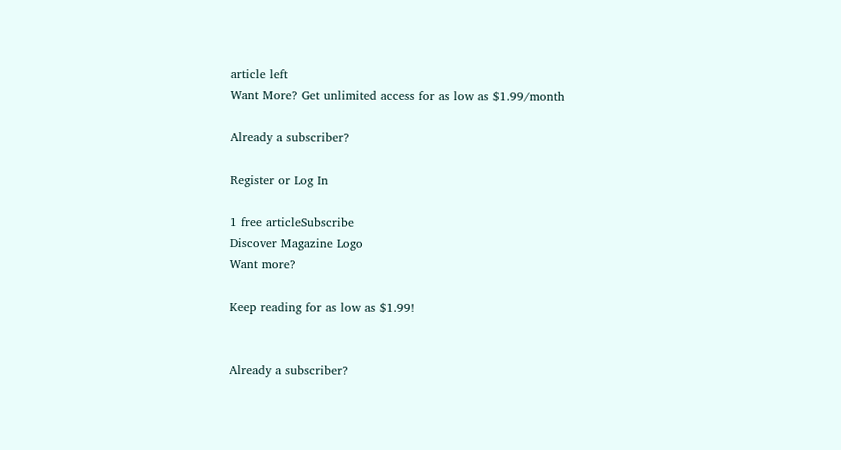article left
Want More? Get unlimited access for as low as $1.99/month

Already a subscriber?

Register or Log In

1 free articleSubscribe
Discover Magazine Logo
Want more?

Keep reading for as low as $1.99!


Already a subscriber?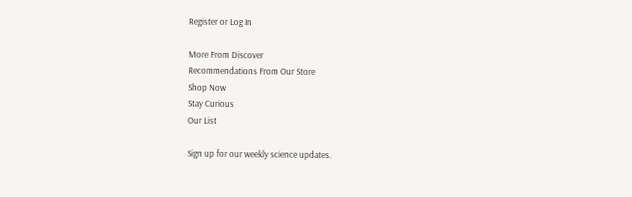Register or Log In

More From Discover
Recommendations From Our Store
Shop Now
Stay Curious
Our List

Sign up for our weekly science updates.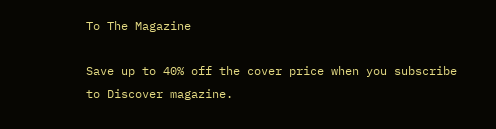To The Magazine

Save up to 40% off the cover price when you subscribe to Discover magazine.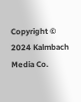Copyright © 2024 Kalmbach Media Co.